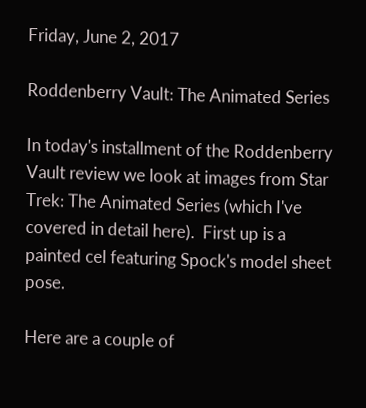Friday, June 2, 2017

Roddenberry Vault: The Animated Series

In today's installment of the Roddenberry Vault review we look at images from Star Trek: The Animated Series (which I've covered in detail here).  First up is a painted cel featuring Spock's model sheet pose.

Here are a couple of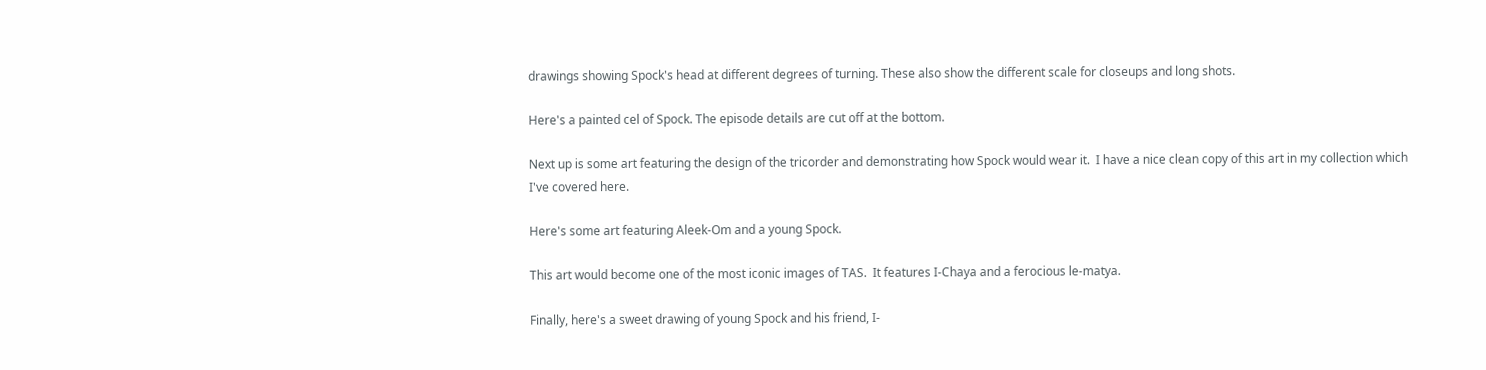drawings showing Spock's head at different degrees of turning. These also show the different scale for closeups and long shots.

Here's a painted cel of Spock. The episode details are cut off at the bottom.

Next up is some art featuring the design of the tricorder and demonstrating how Spock would wear it.  I have a nice clean copy of this art in my collection which I've covered here.

Here's some art featuring Aleek-Om and a young Spock.

This art would become one of the most iconic images of TAS.  It features I-Chaya and a ferocious le-matya.

Finally, here's a sweet drawing of young Spock and his friend, I-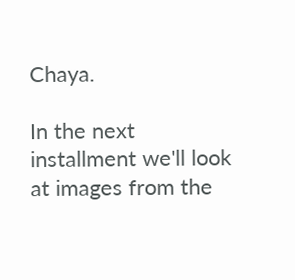Chaya.

In the next installment we'll look at images from the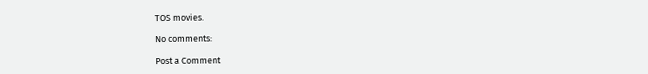TOS movies.

No comments:

Post a Comment